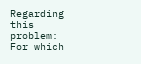Regarding this problem: For which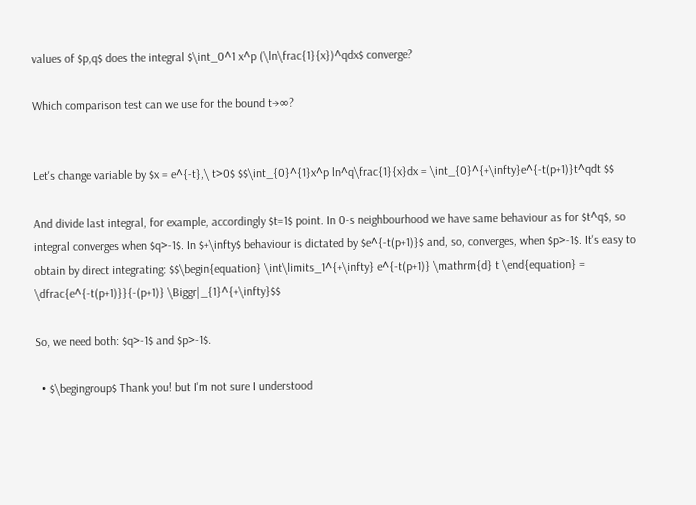values of $p,q$ does the integral $\int_0^1 x^p (\ln\frac{1}{x})^qdx$ converge?

Which comparison test can we use for the bound t→∞?


Let's change variable by $x = e^{-t},\ t>0$ $$\int_{0}^{1}x^p ln^q\frac{1}{x}dx = \int_{0}^{+\infty}e^{-t(p+1)}t^qdt $$

And divide last integral, for example, accordingly $t=1$ point. In 0-s neighbourhood we have same behaviour as for $t^q$, so integral converges when $q>-1$. In $+\infty$ behaviour is dictated by $e^{-t(p+1)}$ and, so, converges, when $p>-1$. It's easy to obtain by direct integrating: $$\begin{equation} \int\limits_1^{+\infty} e^{-t(p+1)} \mathrm{d} t \end{equation} = \dfrac{e^{-t(p+1)}}{-(p+1)} \Biggr|_{1}^{+\infty}$$

So, we need both: $q>-1$ and $p>-1$.

  • $\begingroup$ Thank you! but I'm not sure I understood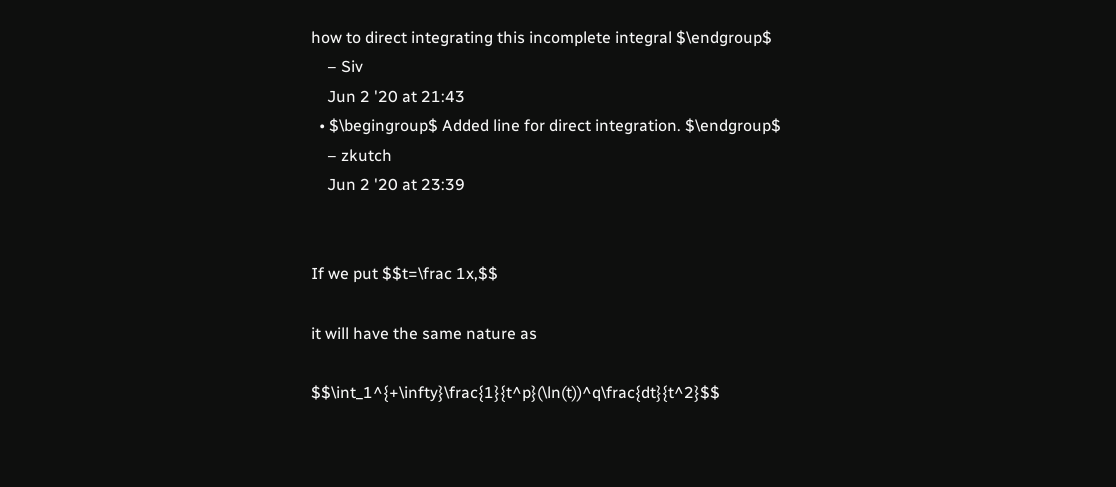how to direct integrating this incomplete integral $\endgroup$
    – Siv
    Jun 2 '20 at 21:43
  • $\begingroup$ Added line for direct integration. $\endgroup$
    – zkutch
    Jun 2 '20 at 23:39


If we put $$t=\frac 1x,$$

it will have the same nature as

$$\int_1^{+\infty}\frac{1}{t^p}(\ln(t))^q\frac{dt}{t^2}$$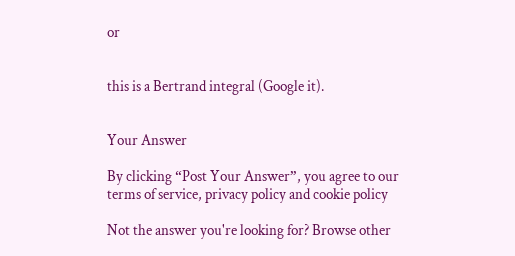or


this is a Bertrand integral (Google it).


Your Answer

By clicking “Post Your Answer”, you agree to our terms of service, privacy policy and cookie policy

Not the answer you're looking for? Browse other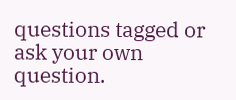questions tagged or ask your own question.